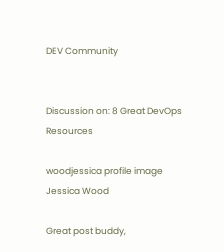DEV Community


Discussion on: 8 Great DevOps Resources

woodjessica profile image
Jessica Wood

Great post buddy,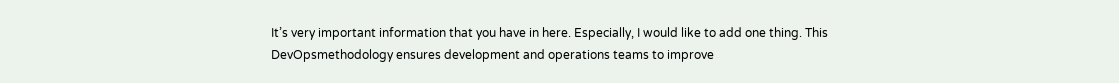It’s very important information that you have in here. Especially, I would like to add one thing. This DevOpsmethodology ensures development and operations teams to improve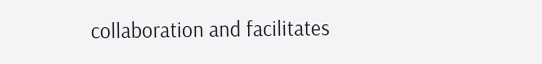collaboration and facilitates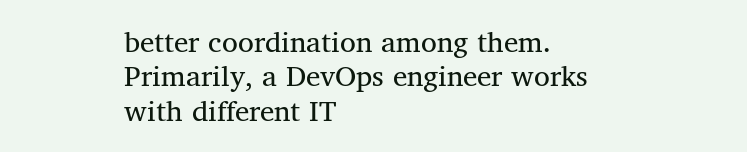better coordination among them. Primarily, a DevOps engineer works with different IT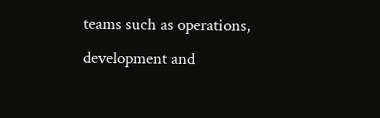teams such as operations, development and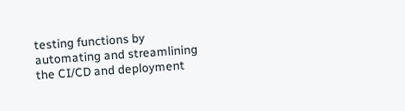testing functions by automating and streamlining the CI/CD and deployment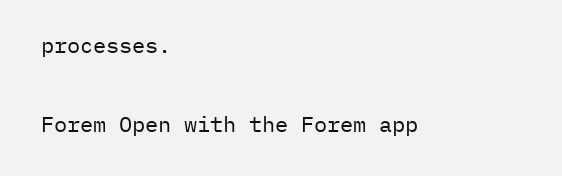processes.

Forem Open with the Forem app